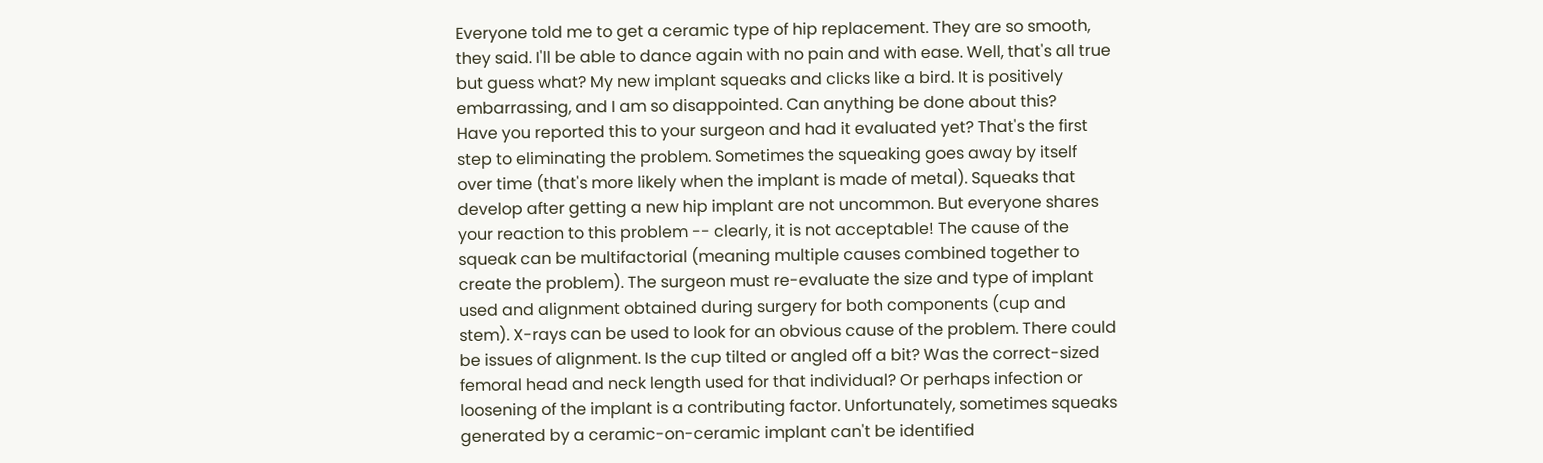Everyone told me to get a ceramic type of hip replacement. They are so smooth, they said. I'll be able to dance again with no pain and with ease. Well, that's all true but guess what? My new implant squeaks and clicks like a bird. It is positively embarrassing, and I am so disappointed. Can anything be done about this?
Have you reported this to your surgeon and had it evaluated yet? That's the first step to eliminating the problem. Sometimes the squeaking goes away by itself over time (that's more likely when the implant is made of metal). Squeaks that develop after getting a new hip implant are not uncommon. But everyone shares your reaction to this problem -- clearly, it is not acceptable! The cause of the squeak can be multifactorial (meaning multiple causes combined together to create the problem). The surgeon must re-evaluate the size and type of implant used and alignment obtained during surgery for both components (cup and stem). X-rays can be used to look for an obvious cause of the problem. There could be issues of alignment. Is the cup tilted or angled off a bit? Was the correct-sized femoral head and neck length used for that individual? Or perhaps infection or loosening of the implant is a contributing factor. Unfortunately, sometimes squeaks generated by a ceramic-on-ceramic implant can't be identified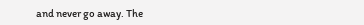and never go away. The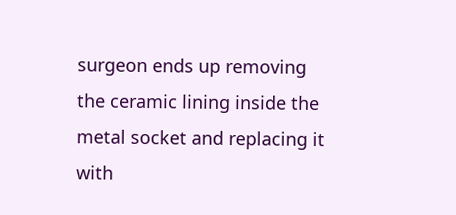surgeon ends up removing the ceramic lining inside the metal socket and replacing it with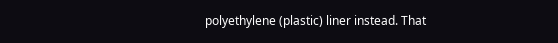polyethylene (plastic) liner instead. That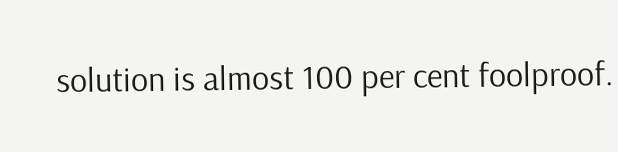solution is almost 100 per cent foolproof.